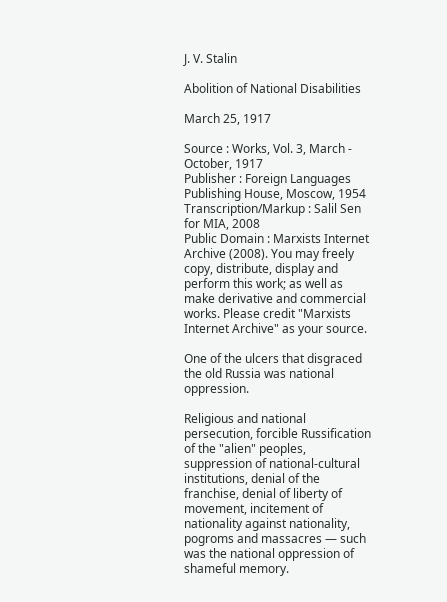J. V. Stalin

Abolition of National Disabilities

March 25, 1917

Source : Works, Vol. 3, March - October, 1917
Publisher : Foreign Languages Publishing House, Moscow, 1954
Transcription/Markup : Salil Sen for MIA, 2008
Public Domain : Marxists Internet Archive (2008). You may freely copy, distribute, display and perform this work; as well as make derivative and commercial works. Please credit "Marxists Internet Archive" as your source.

One of the ulcers that disgraced the old Russia was national oppression.

Religious and national persecution, forcible Russification of the "alien" peoples, suppression of national-cultural institutions, denial of the franchise, denial of liberty of movement, incitement of nationality against nationality, pogroms and massacres — such was the national oppression of shameful memory.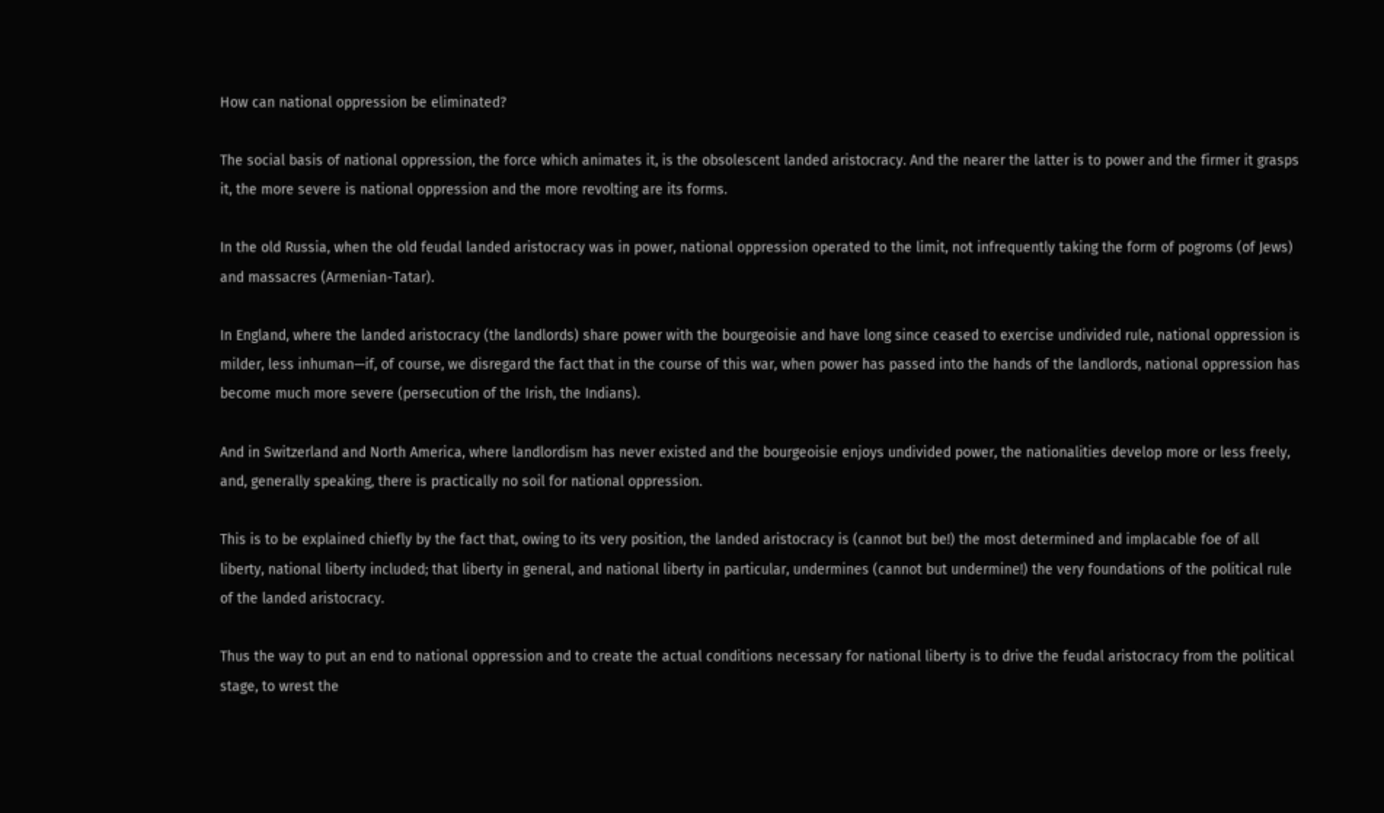How can national oppression be eliminated?

The social basis of national oppression, the force which animates it, is the obsolescent landed aristocracy. And the nearer the latter is to power and the firmer it grasps it, the more severe is national oppression and the more revolting are its forms.

In the old Russia, when the old feudal landed aristocracy was in power, national oppression operated to the limit, not infrequently taking the form of pogroms (of Jews) and massacres (Armenian-Tatar).

In England, where the landed aristocracy (the landlords) share power with the bourgeoisie and have long since ceased to exercise undivided rule, national oppression is milder, less inhuman—if, of course, we disregard the fact that in the course of this war, when power has passed into the hands of the landlords, national oppression has become much more severe (persecution of the Irish, the Indians).

And in Switzerland and North America, where landlordism has never existed and the bourgeoisie enjoys undivided power, the nationalities develop more or less freely, and, generally speaking, there is practically no soil for national oppression.

This is to be explained chiefly by the fact that, owing to its very position, the landed aristocracy is (cannot but be!) the most determined and implacable foe of all liberty, national liberty included; that liberty in general, and national liberty in particular, undermines (cannot but undermine!) the very foundations of the political rule of the landed aristocracy.

Thus the way to put an end to national oppression and to create the actual conditions necessary for national liberty is to drive the feudal aristocracy from the political stage, to wrest the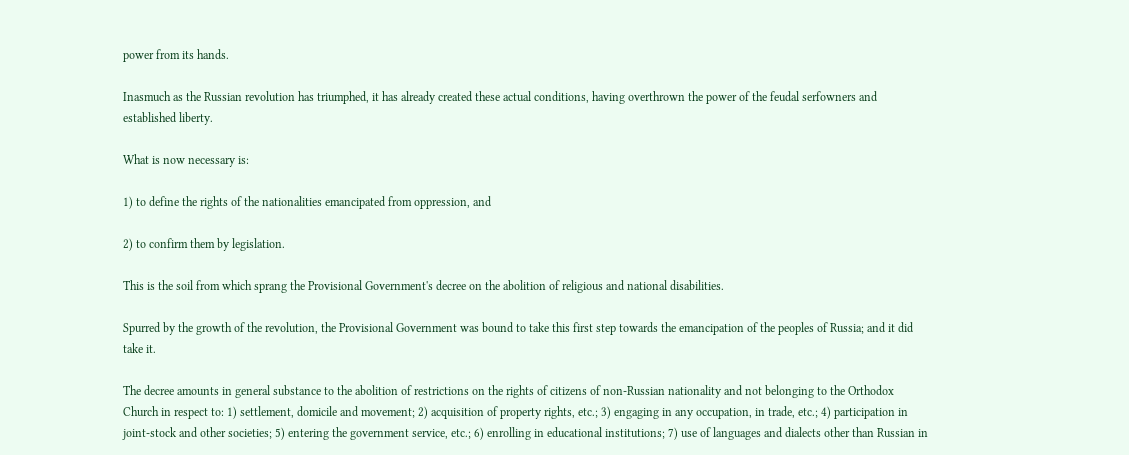power from its hands.

Inasmuch as the Russian revolution has triumphed, it has already created these actual conditions, having overthrown the power of the feudal serfowners and established liberty.

What is now necessary is:

1) to define the rights of the nationalities emancipated from oppression, and

2) to confirm them by legislation.

This is the soil from which sprang the Provisional Government's decree on the abolition of religious and national disabilities.

Spurred by the growth of the revolution, the Provisional Government was bound to take this first step towards the emancipation of the peoples of Russia; and it did take it.

The decree amounts in general substance to the abolition of restrictions on the rights of citizens of non-Russian nationality and not belonging to the Orthodox Church in respect to: 1) settlement, domicile and movement; 2) acquisition of property rights, etc.; 3) engaging in any occupation, in trade, etc.; 4) participation in joint-stock and other societies; 5) entering the government service, etc.; 6) enrolling in educational institutions; 7) use of languages and dialects other than Russian in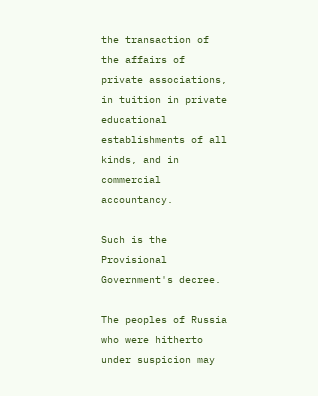the transaction of the affairs of private associations, in tuition in private educational establishments of all kinds, and in commercial accountancy.

Such is the Provisional Government's decree.

The peoples of Russia who were hitherto under suspicion may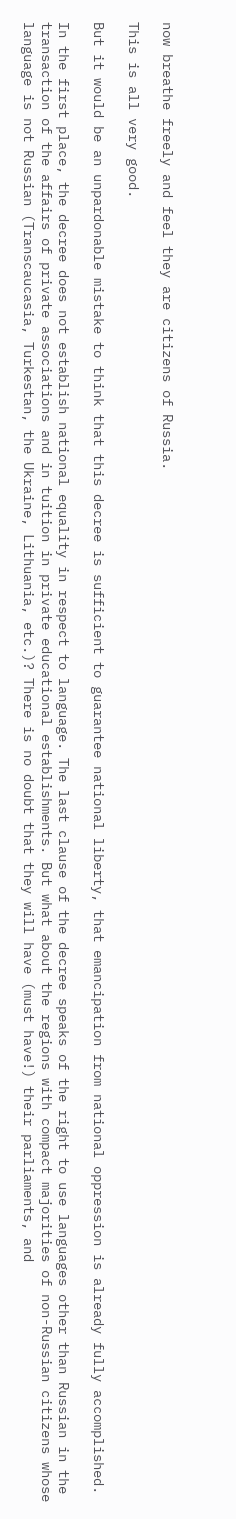now breathe freely and feel they are citizens of Russia.

This is all very good.

But it would be an unpardonable mistake to think that this decree is sufficient to guarantee national liberty, that emancipation from national oppression is already fully accomplished.

In the first place, the decree does not establish national equality in respect to language. The last clause of the decree speaks of the right to use languages other than Russian in the transaction of the affairs of private associations and in tuition in private educational establishments. But what about the regions with compact majorities of non-Russian citizens whose language is not Russian (Transcaucasia, Turkestan, the Ukraine, Lithuania, etc.)? There is no doubt that they will have (must have!) their parliaments, and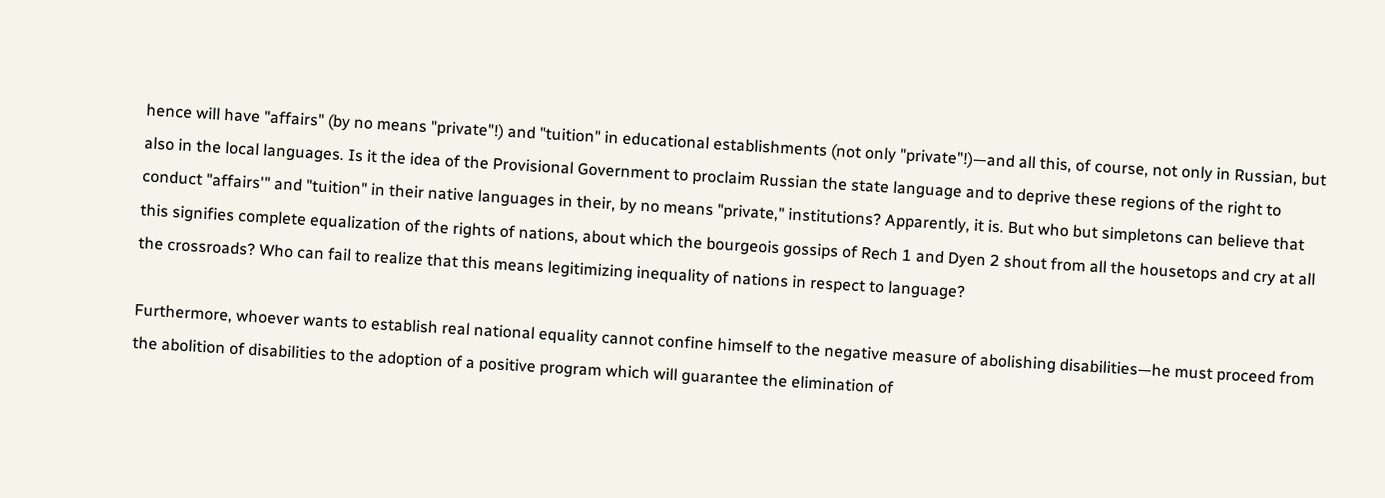hence will have "affairs" (by no means "private"!) and "tuition" in educational establishments (not only "private"!)—and all this, of course, not only in Russian, but also in the local languages. Is it the idea of the Provisional Government to proclaim Russian the state language and to deprive these regions of the right to conduct "affairs'" and "tuition" in their native languages in their, by no means "private," institutions? Apparently, it is. But who but simpletons can believe that this signifies complete equalization of the rights of nations, about which the bourgeois gossips of Rech 1 and Dyen 2 shout from all the housetops and cry at all the crossroads? Who can fail to realize that this means legitimizing inequality of nations in respect to language?

Furthermore, whoever wants to establish real national equality cannot confine himself to the negative measure of abolishing disabilities—he must proceed from the abolition of disabilities to the adoption of a positive program which will guarantee the elimination of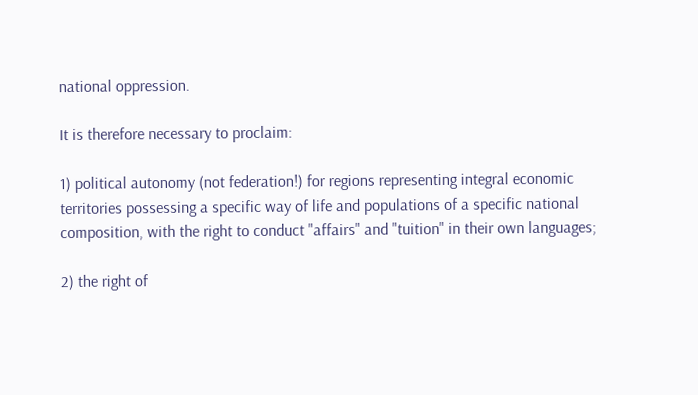national oppression.

It is therefore necessary to proclaim:

1) political autonomy (not federation!) for regions representing integral economic territories possessing a specific way of life and populations of a specific national composition, with the right to conduct "affairs" and "tuition" in their own languages;

2) the right of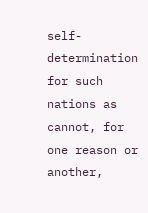self-determination for such nations as cannot, for one reason or another,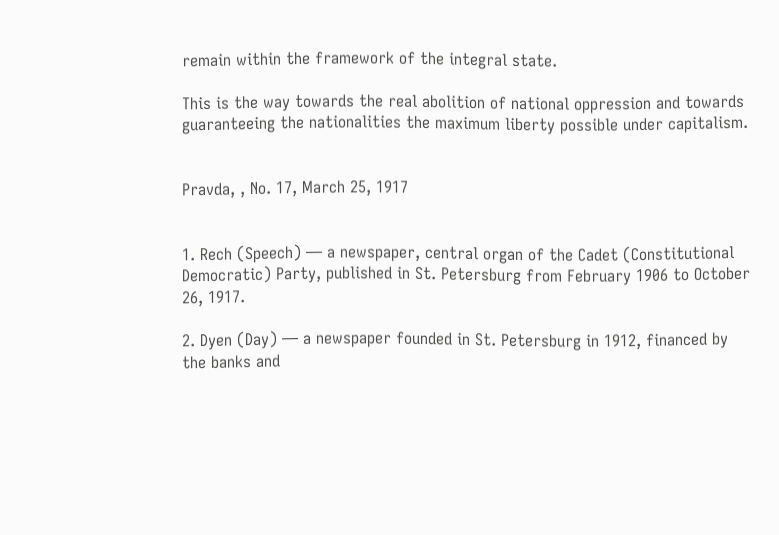remain within the framework of the integral state.

This is the way towards the real abolition of national oppression and towards guaranteeing the nationalities the maximum liberty possible under capitalism.


Pravda, , No. 17, March 25, 1917


1. Rech (Speech) — a newspaper, central organ of the Cadet (Constitutional Democratic) Party, published in St. Petersburg from February 1906 to October 26, 1917.

2. Dyen (Day) — a newspaper founded in St. Petersburg in 1912, financed by the banks and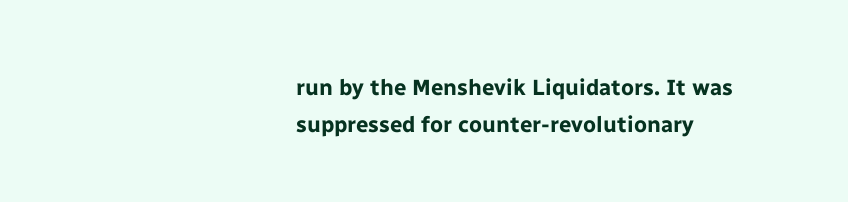run by the Menshevik Liquidators. It was suppressed for counter-revolutionary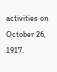activities on October 26, 1917.